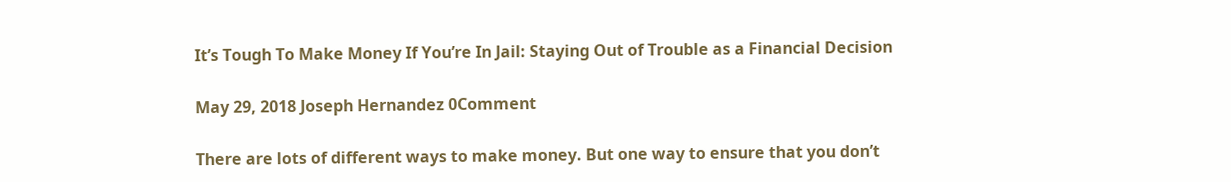It’s Tough To Make Money If You’re In Jail: Staying Out of Trouble as a Financial Decision

May 29, 2018 Joseph Hernandez 0Comment

There are lots of different ways to make money. But one way to ensure that you don’t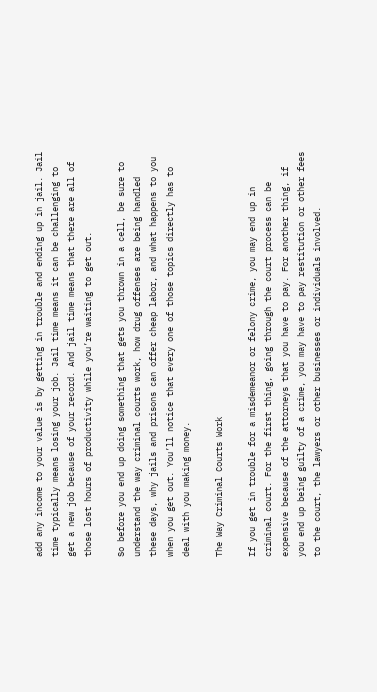add any income to your value is by getting in trouble and ending up in jail. Jail time typically means losing your job. Jail time means it can be challenging to get a new job because of your record. And jail time means that there are all of those lost hours of productivity while you’re waiting to get out.

So before you end up doing something that gets you thrown in a cell, be sure to understand the way criminal courts work, how drug offenses are being handled these days, why jails and prisons can offer cheap labor, and what happens to you when you get out. You’ll notice that every one of those topics directly has to deal with you making money.

The Way Criminal Courts Work

If you get in trouble for a misdemeanor or felony crime, you may end up in criminal court. For the first thing, going through the court process can be expensive because of the attorneys that you have to pay. For another thing, if you end up being guilty of a crime, you may have to pay restitution or other fees to the court, the lawyers or other businesses or individuals involved.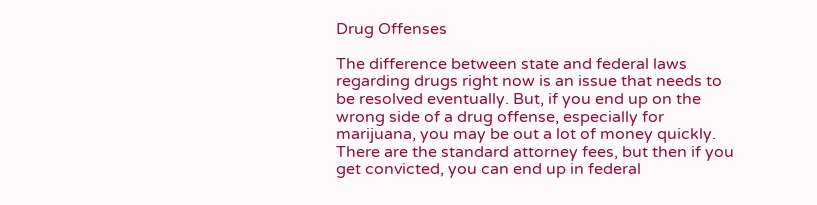Drug Offenses

The difference between state and federal laws regarding drugs right now is an issue that needs to be resolved eventually. But, if you end up on the wrong side of a drug offense, especially for marijuana, you may be out a lot of money quickly. There are the standard attorney fees, but then if you get convicted, you can end up in federal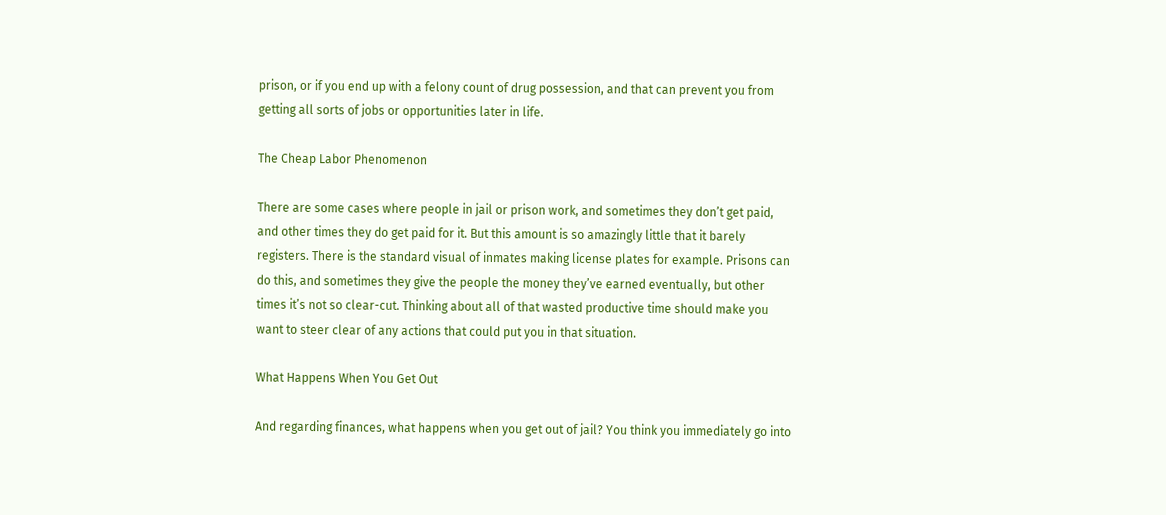prison, or if you end up with a felony count of drug possession, and that can prevent you from getting all sorts of jobs or opportunities later in life.

The Cheap Labor Phenomenon

There are some cases where people in jail or prison work, and sometimes they don’t get paid, and other times they do get paid for it. But this amount is so amazingly little that it barely registers. There is the standard visual of inmates making license plates for example. Prisons can do this, and sometimes they give the people the money they’ve earned eventually, but other times it’s not so clear-cut. Thinking about all of that wasted productive time should make you want to steer clear of any actions that could put you in that situation.

What Happens When You Get Out

And regarding finances, what happens when you get out of jail? You think you immediately go into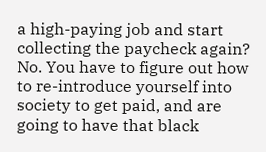a high-paying job and start collecting the paycheck again? No. You have to figure out how to re-introduce yourself into society to get paid, and are going to have that black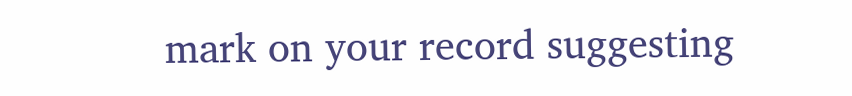mark on your record suggesting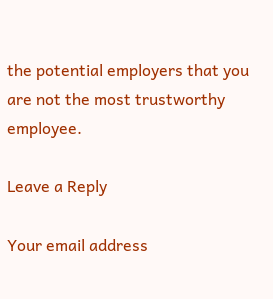the potential employers that you are not the most trustworthy employee.

Leave a Reply

Your email address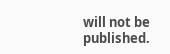will not be published.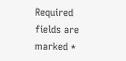Required fields are marked *